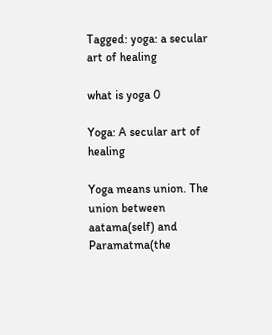Tagged: yoga: a secular art of healing

what is yoga 0

Yoga: A secular art of healing

Yoga means union. The union between aatama(self) and Paramatma(the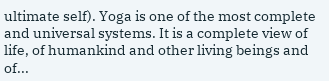ultimate self). Yoga is one of the most complete and universal systems. It is a complete view of life, of humankind and other living beings and of...